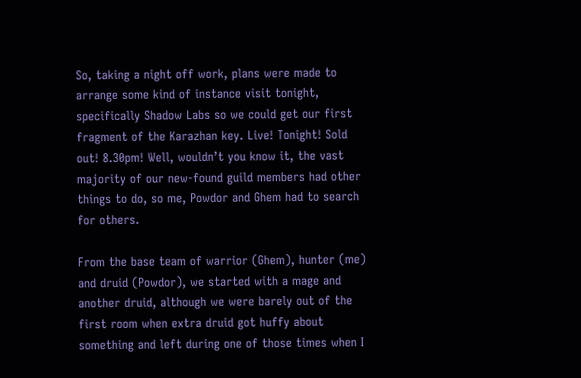So, taking a night off work, plans were made to arrange some kind of instance visit tonight, specifically Shadow Labs so we could get our first fragment of the Karazhan key. Live! Tonight! Sold out! 8.30pm! Well, wouldn’t you know it, the vast majority of our new-found guild members had other things to do, so me, Powdor and Ghem had to search for others.

From the base team of warrior (Ghem), hunter (me) and druid (Powdor), we started with a mage and another druid, although we were barely out of the first room when extra druid got huffy about something and left during one of those times when I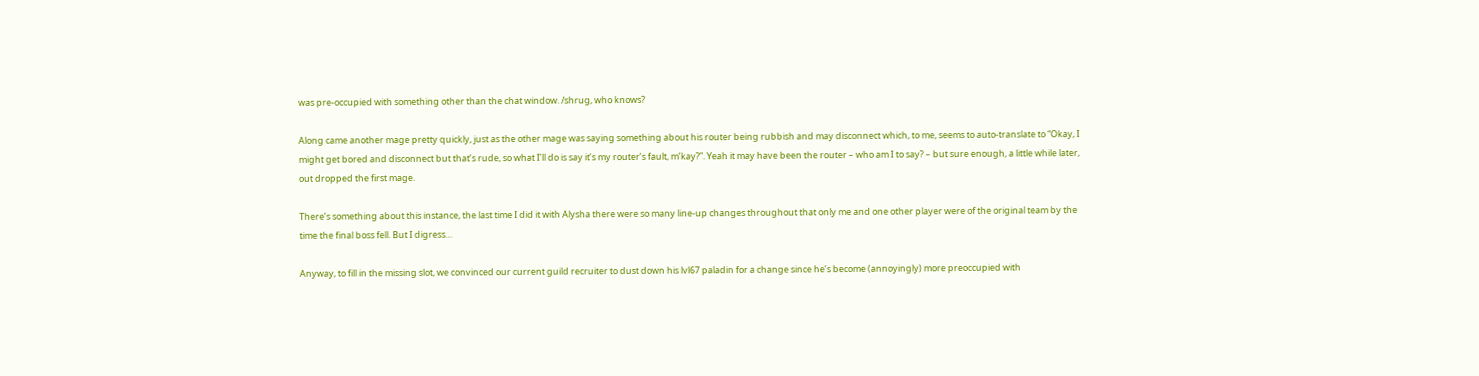was pre-occupied with something other than the chat window. /shrug, who knows?

Along came another mage pretty quickly, just as the other mage was saying something about his router being rubbish and may disconnect which, to me, seems to auto-translate to “Okay, I might get bored and disconnect but that’s rude, so what I’ll do is say it’s my router’s fault, m’kay?”. Yeah it may have been the router – who am I to say? – but sure enough, a little while later, out dropped the first mage.

There’s something about this instance, the last time I did it with Alysha there were so many line-up changes throughout that only me and one other player were of the original team by the time the final boss fell. But I digress…

Anyway, to fill in the missing slot, we convinced our current guild recruiter to dust down his lvl67 paladin for a change since he’s become (annoyingly) more preoccupied with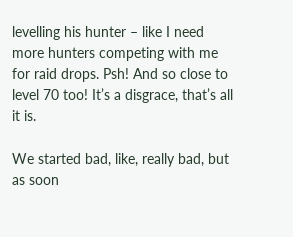levelling his hunter – like I need more hunters competing with me for raid drops. Psh! And so close to level 70 too! It’s a disgrace, that’s all it is.

We started bad, like, really bad, but as soon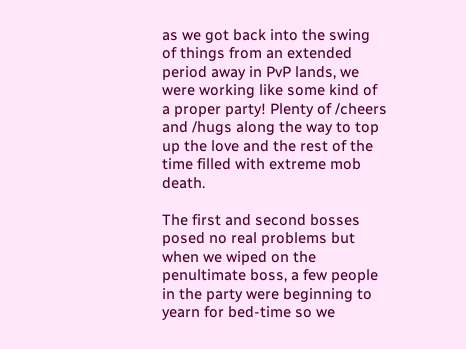as we got back into the swing of things from an extended period away in PvP lands, we were working like some kind of a proper party! Plenty of /cheers and /hugs along the way to top up the love and the rest of the time filled with extreme mob death.

The first and second bosses posed no real problems but when we wiped on the penultimate boss, a few people in the party were beginning to yearn for bed-time so we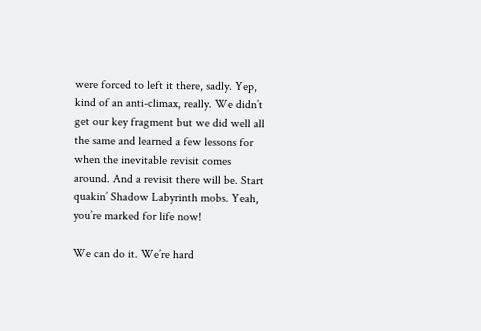were forced to left it there, sadly. Yep, kind of an anti-climax, really. We didn’t get our key fragment but we did well all the same and learned a few lessons for when the inevitable revisit comes around. And a revisit there will be. Start quakin’ Shadow Labyrinth mobs. Yeah, you’re marked for life now!

We can do it. We’re hard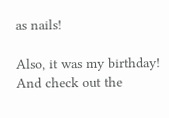as nails!

Also, it was my birthday! And check out the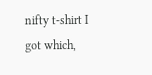nifty t-shirt I got which,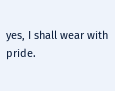yes, I shall wear with pride.